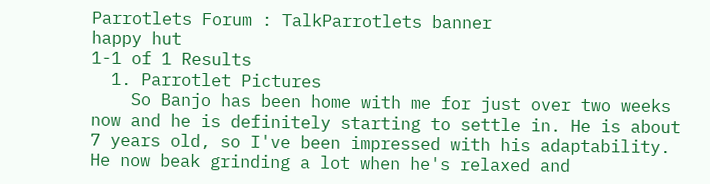Parrotlets Forum : TalkParrotlets banner
happy hut
1-1 of 1 Results
  1. Parrotlet Pictures
    So Banjo has been home with me for just over two weeks now and he is definitely starting to settle in. He is about 7 years old, so I've been impressed with his adaptability. He now beak grinding a lot when he's relaxed and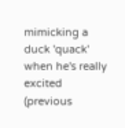mimicking a duck 'quack' when he's really excited (previous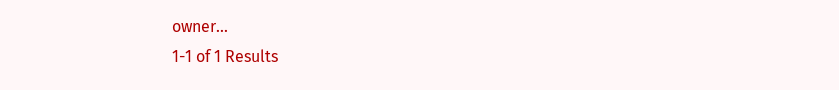owner...
1-1 of 1 Results